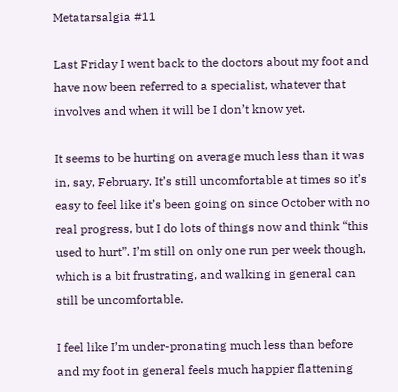Metatarsalgia #11

Last Friday I went back to the doctors about my foot and have now been referred to a specialist, whatever that involves and when it will be I don’t know yet.

It seems to be hurting on average much less than it was in, say, February. It’s still uncomfortable at times so it’s easy to feel like it’s been going on since October with no real progress, but I do lots of things now and think “this used to hurt”. I’m still on only one run per week though, which is a bit frustrating, and walking in general can still be uncomfortable.

I feel like I’m under-pronating much less than before and my foot in general feels much happier flattening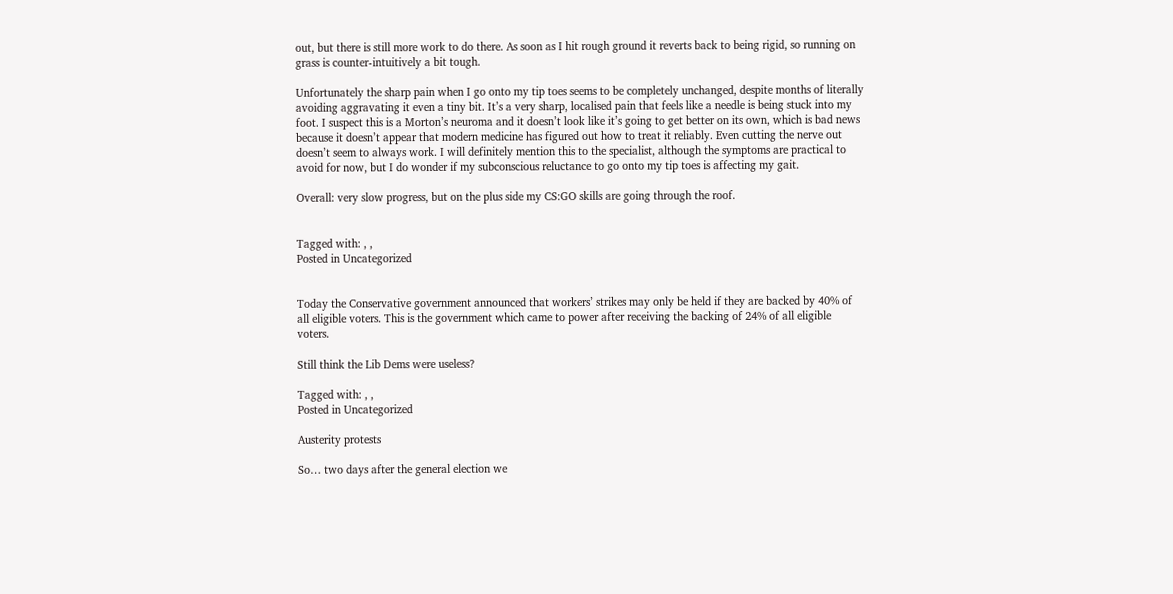out, but there is still more work to do there. As soon as I hit rough ground it reverts back to being rigid, so running on grass is counter-intuitively a bit tough.

Unfortunately the sharp pain when I go onto my tip toes seems to be completely unchanged, despite months of literally avoiding aggravating it even a tiny bit. It’s a very sharp, localised pain that feels like a needle is being stuck into my foot. I suspect this is a Morton’s neuroma and it doesn’t look like it’s going to get better on its own, which is bad news because it doesn’t appear that modern medicine has figured out how to treat it reliably. Even cutting the nerve out doesn’t seem to always work. I will definitely mention this to the specialist, although the symptoms are practical to avoid for now, but I do wonder if my subconscious reluctance to go onto my tip toes is affecting my gait.

Overall: very slow progress, but on the plus side my CS:GO skills are going through the roof.


Tagged with: , ,
Posted in Uncategorized


Today the Conservative government announced that workers’ strikes may only be held if they are backed by 40% of all eligible voters. This is the government which came to power after receiving the backing of 24% of all eligible voters.

Still think the Lib Dems were useless?

Tagged with: , ,
Posted in Uncategorized

Austerity protests

So… two days after the general election we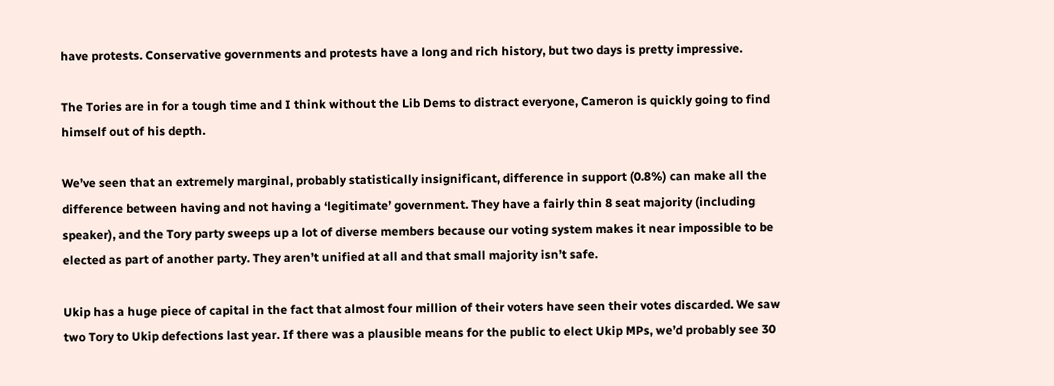have protests. Conservative governments and protests have a long and rich history, but two days is pretty impressive.

The Tories are in for a tough time and I think without the Lib Dems to distract everyone, Cameron is quickly going to find himself out of his depth.

We’ve seen that an extremely marginal, probably statistically insignificant, difference in support (0.8%) can make all the difference between having and not having a ‘legitimate’ government. They have a fairly thin 8 seat majority (including speaker), and the Tory party sweeps up a lot of diverse members because our voting system makes it near impossible to be elected as part of another party. They aren’t unified at all and that small majority isn’t safe.

Ukip has a huge piece of capital in the fact that almost four million of their voters have seen their votes discarded. We saw two Tory to Ukip defections last year. If there was a plausible means for the public to elect Ukip MPs, we’d probably see 30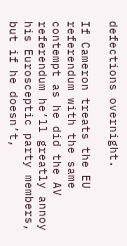defections overnight.

If Cameron treats the EU referendum with the same contempt as he did the AV referendum he’ll greatly annoy his Eurosceptic party members, but if he doesn’t,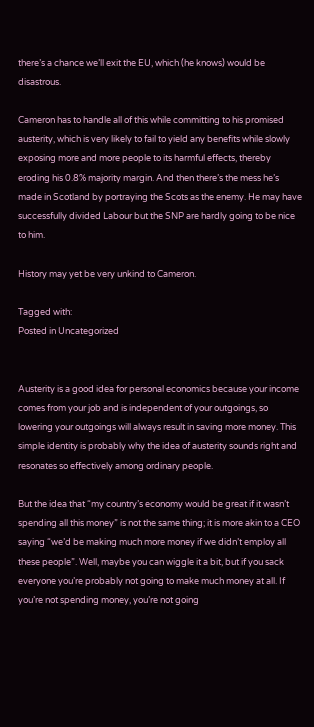there’s a chance we’ll exit the EU, which (he knows) would be disastrous.

Cameron has to handle all of this while committing to his promised austerity, which is very likely to fail to yield any benefits while slowly exposing more and more people to its harmful effects, thereby eroding his 0.8% majority margin. And then there’s the mess he’s made in Scotland by portraying the Scots as the enemy. He may have successfully divided Labour but the SNP are hardly going to be nice to him.

History may yet be very unkind to Cameron.

Tagged with:
Posted in Uncategorized


Austerity is a good idea for personal economics because your income comes from your job and is independent of your outgoings, so lowering your outgoings will always result in saving more money. This simple identity is probably why the idea of austerity sounds right and resonates so effectively among ordinary people.

But the idea that “my country’s economy would be great if it wasn’t spending all this money” is not the same thing; it is more akin to a CEO saying “we’d be making much more money if we didn’t employ all these people”. Well, maybe you can wiggle it a bit, but if you sack everyone you’re probably not going to make much money at all. If you’re not spending money, you’re not going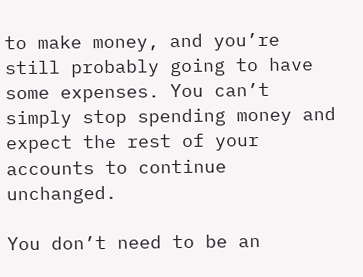to make money, and you’re still probably going to have some expenses. You can’t simply stop spending money and expect the rest of your accounts to continue unchanged.

You don’t need to be an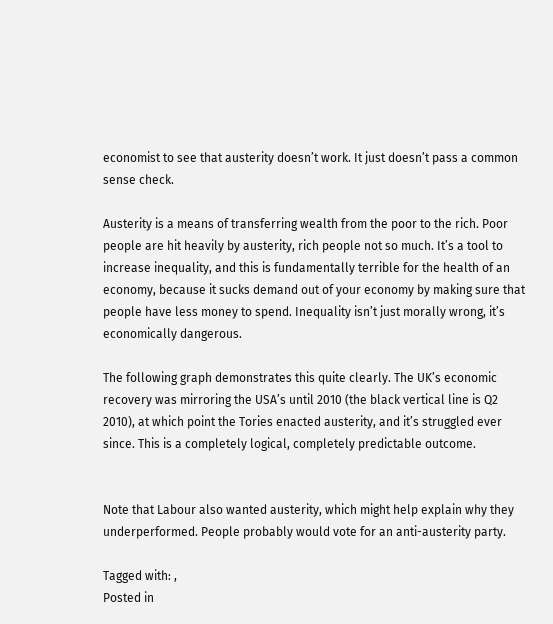economist to see that austerity doesn’t work. It just doesn’t pass a common sense check.

Austerity is a means of transferring wealth from the poor to the rich. Poor people are hit heavily by austerity, rich people not so much. It’s a tool to increase inequality, and this is fundamentally terrible for the health of an economy, because it sucks demand out of your economy by making sure that people have less money to spend. Inequality isn’t just morally wrong, it’s economically dangerous.

The following graph demonstrates this quite clearly. The UK’s economic recovery was mirroring the USA’s until 2010 (the black vertical line is Q2 2010), at which point the Tories enacted austerity, and it’s struggled ever since. This is a completely logical, completely predictable outcome.


Note that Labour also wanted austerity, which might help explain why they underperformed. People probably would vote for an anti-austerity party.

Tagged with: ,
Posted in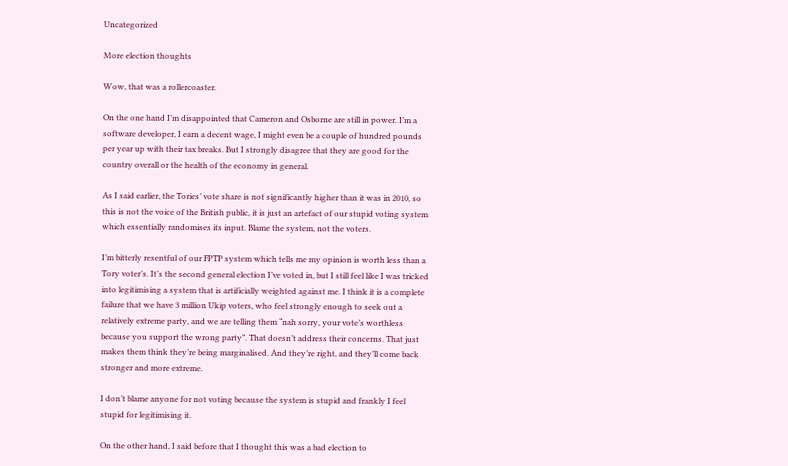Uncategorized

More election thoughts

Wow, that was a rollercoaster.

On the one hand I’m disappointed that Cameron and Osborne are still in power. I’m a software developer, I earn a decent wage, I might even be a couple of hundred pounds per year up with their tax breaks. But I strongly disagree that they are good for the country overall or the health of the economy in general.

As I said earlier, the Tories’ vote share is not significantly higher than it was in 2010, so this is not the voice of the British public, it is just an artefact of our stupid voting system which essentially randomises its input. Blame the system, not the voters.

I’m bitterly resentful of our FPTP system which tells me my opinion is worth less than a Tory voter’s. It’s the second general election I’ve voted in, but I still feel like I was tricked into legitimising a system that is artificially weighted against me. I think it is a complete failure that we have 3 million Ukip voters, who feel strongly enough to seek out a relatively extreme party, and we are telling them “nah sorry, your vote’s worthless because you support the wrong party”. That doesn’t address their concerns. That just makes them think they’re being marginalised. And they’re right, and they’ll come back stronger and more extreme.

I don’t blame anyone for not voting because the system is stupid and frankly I feel stupid for legitimising it.

On the other hand, I said before that I thought this was a bad election to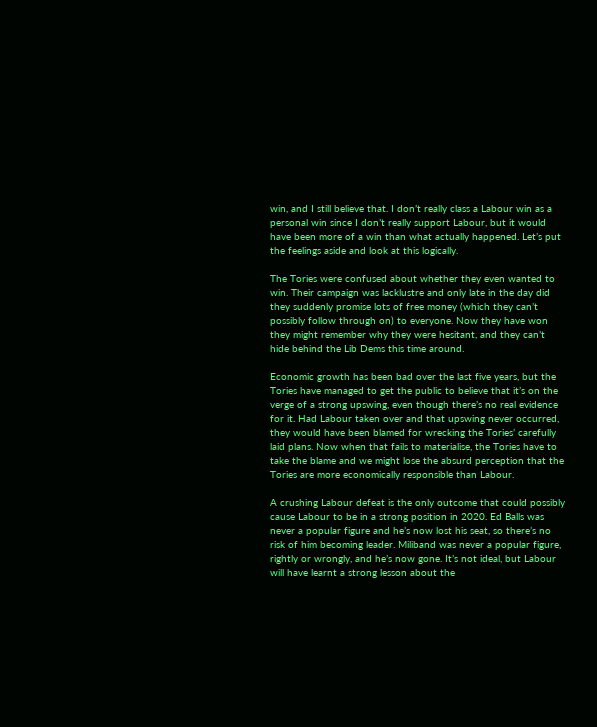win, and I still believe that. I don’t really class a Labour win as a personal win since I don’t really support Labour, but it would have been more of a win than what actually happened. Let’s put the feelings aside and look at this logically.

The Tories were confused about whether they even wanted to win. Their campaign was lacklustre and only late in the day did they suddenly promise lots of free money (which they can’t possibly follow through on) to everyone. Now they have won they might remember why they were hesitant, and they can’t hide behind the Lib Dems this time around.

Economic growth has been bad over the last five years, but the Tories have managed to get the public to believe that it’s on the verge of a strong upswing, even though there’s no real evidence for it. Had Labour taken over and that upswing never occurred, they would have been blamed for wrecking the Tories’ carefully laid plans. Now when that fails to materialise, the Tories have to take the blame and we might lose the absurd perception that the Tories are more economically responsible than Labour.

A crushing Labour defeat is the only outcome that could possibly cause Labour to be in a strong position in 2020. Ed Balls was never a popular figure and he’s now lost his seat, so there’s no risk of him becoming leader. Miliband was never a popular figure, rightly or wrongly, and he’s now gone. It’s not ideal, but Labour will have learnt a strong lesson about the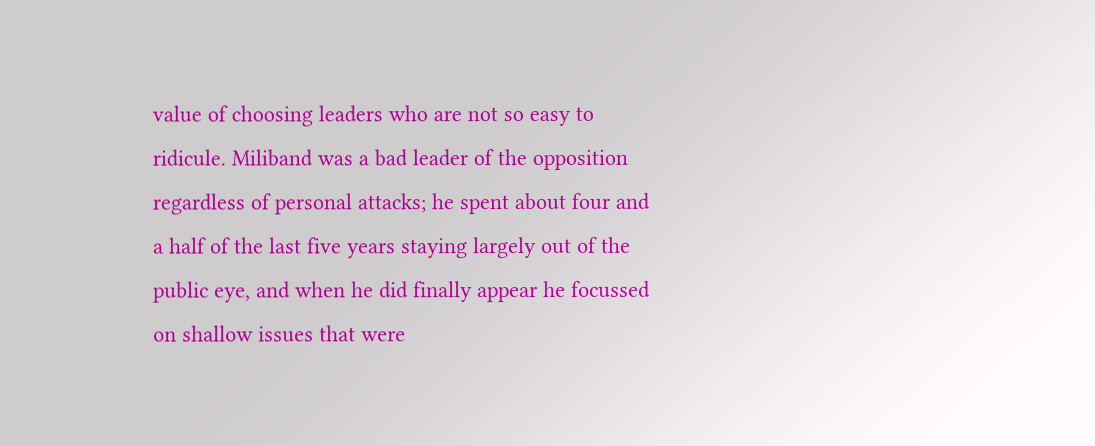value of choosing leaders who are not so easy to ridicule. Miliband was a bad leader of the opposition regardless of personal attacks; he spent about four and a half of the last five years staying largely out of the public eye, and when he did finally appear he focussed on shallow issues that were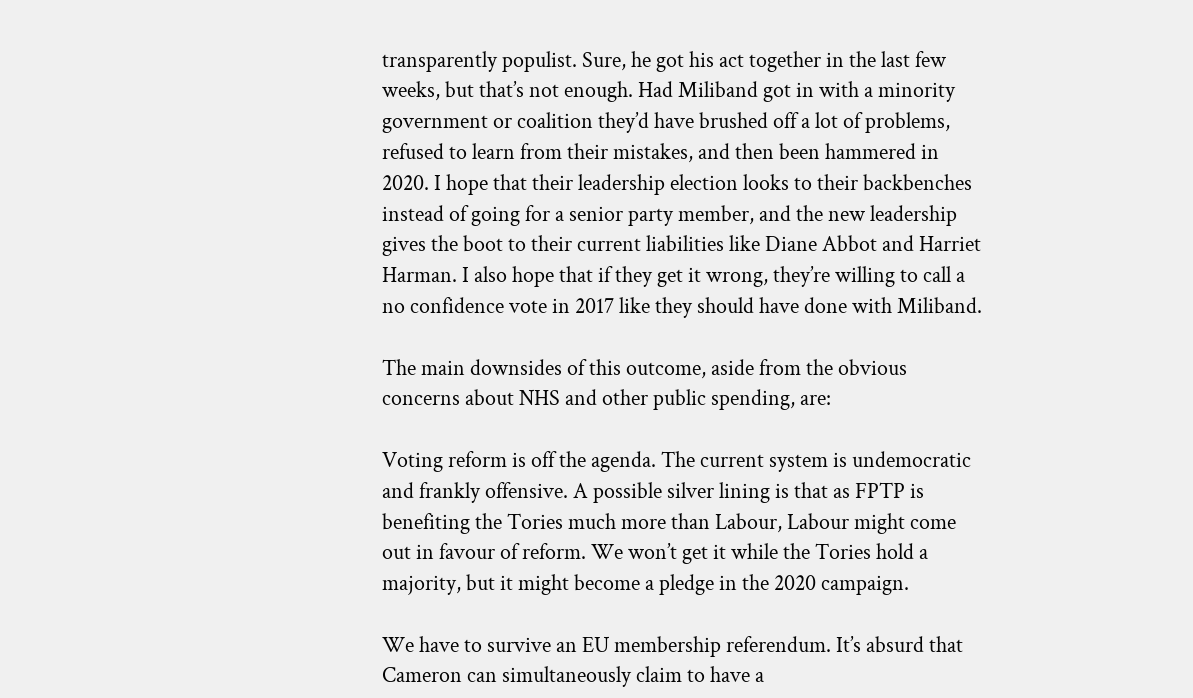transparently populist. Sure, he got his act together in the last few weeks, but that’s not enough. Had Miliband got in with a minority government or coalition they’d have brushed off a lot of problems, refused to learn from their mistakes, and then been hammered in 2020. I hope that their leadership election looks to their backbenches instead of going for a senior party member, and the new leadership gives the boot to their current liabilities like Diane Abbot and Harriet Harman. I also hope that if they get it wrong, they’re willing to call a no confidence vote in 2017 like they should have done with Miliband.

The main downsides of this outcome, aside from the obvious concerns about NHS and other public spending, are:

Voting reform is off the agenda. The current system is undemocratic and frankly offensive. A possible silver lining is that as FPTP is benefiting the Tories much more than Labour, Labour might come out in favour of reform. We won’t get it while the Tories hold a majority, but it might become a pledge in the 2020 campaign.

We have to survive an EU membership referendum. It’s absurd that Cameron can simultaneously claim to have a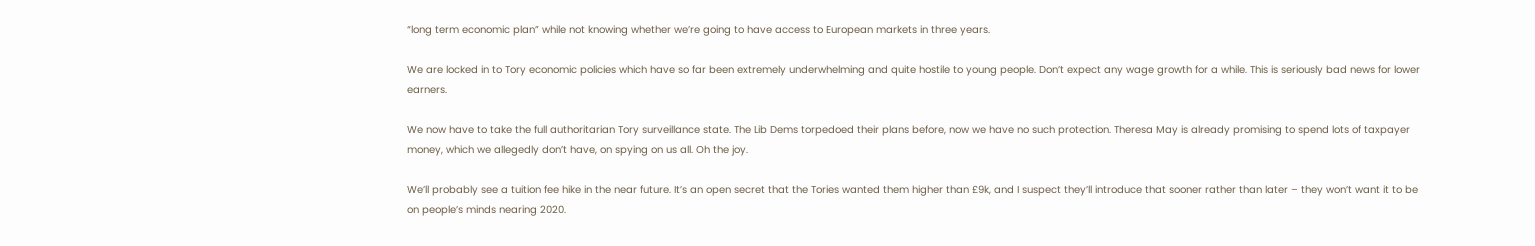“long term economic plan” while not knowing whether we’re going to have access to European markets in three years.

We are locked in to Tory economic policies which have so far been extremely underwhelming and quite hostile to young people. Don’t expect any wage growth for a while. This is seriously bad news for lower earners.

We now have to take the full authoritarian Tory surveillance state. The Lib Dems torpedoed their plans before, now we have no such protection. Theresa May is already promising to spend lots of taxpayer money, which we allegedly don’t have, on spying on us all. Oh the joy.

We’ll probably see a tuition fee hike in the near future. It’s an open secret that the Tories wanted them higher than £9k, and I suspect they’ll introduce that sooner rather than later – they won’t want it to be on people’s minds nearing 2020.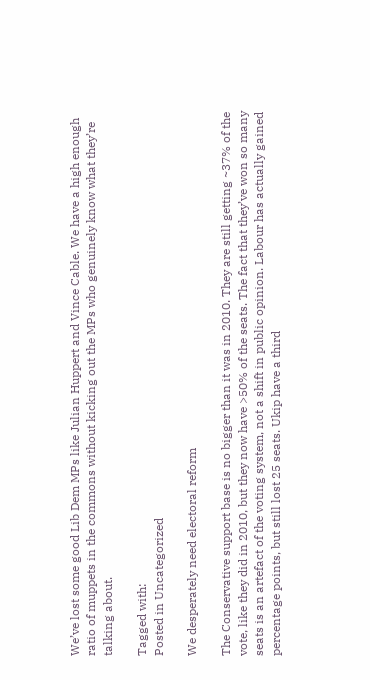We’ve lost some good Lib Dem MPs like Julian Huppert and Vince Cable. We have a high enough ratio of muppets in the commons without kicking out the MPs who genuinely know what they’re talking about.

Tagged with:
Posted in Uncategorized

We desperately need electoral reform

The Conservative support base is no bigger than it was in 2010. They are still getting ~37% of the vote, like they did in 2010, but they now have >50% of the seats. The fact that they’ve won so many seats is an artefact of the voting system, not a shift in public opinion. Labour has actually gained percentage points, but still lost 25 seats. Ukip have a third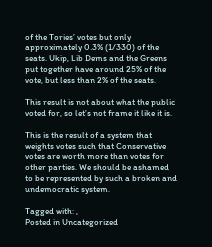of the Tories’ votes but only approximately 0.3% (1/330) of the seats. Ukip, Lib Dems and the Greens put together have around 25% of the vote, but less than 2% of the seats.

This result is not about what the public voted for, so let’s not frame it like it is.

This is the result of a system that weights votes such that Conservative votes are worth more than votes for other parties. We should be ashamed to be represented by such a broken and undemocratic system.

Tagged with: ,
Posted in Uncategorized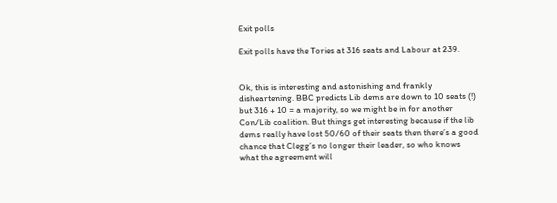Exit polls

Exit polls have the Tories at 316 seats and Labour at 239.


Ok, this is interesting and astonishing and frankly disheartening. BBC predicts Lib dems are down to 10 seats (!) but 316 + 10 = a majority, so we might be in for another Con/Lib coalition. But things get interesting because if the lib dems really have lost 50/60 of their seats then there’s a good chance that Clegg’s no longer their leader, so who knows what the agreement will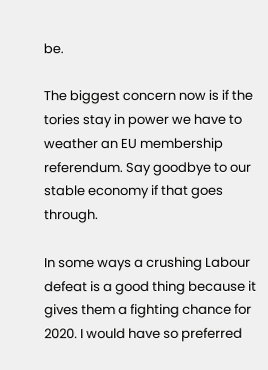be.

The biggest concern now is if the tories stay in power we have to weather an EU membership referendum. Say goodbye to our stable economy if that goes through.

In some ways a crushing Labour defeat is a good thing because it gives them a fighting chance for 2020. I would have so preferred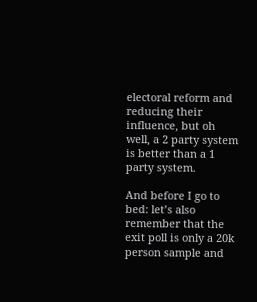electoral reform and reducing their influence, but oh well, a 2 party system is better than a 1 party system.

And before I go to bed: let’s also remember that the exit poll is only a 20k person sample and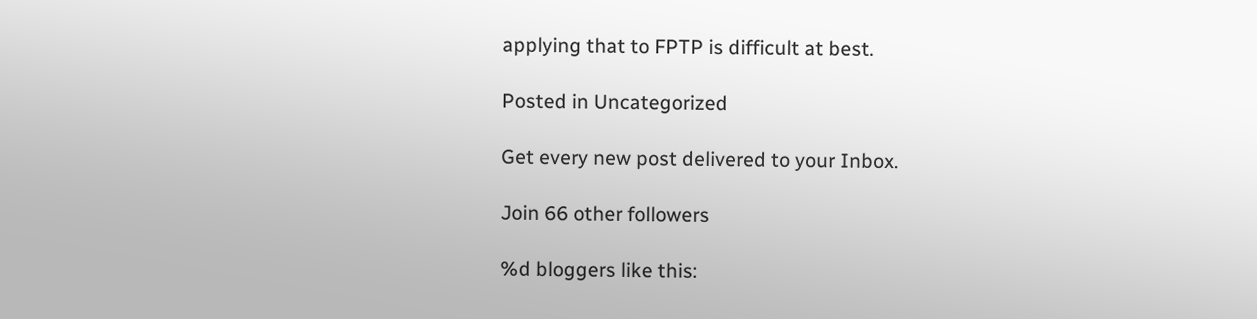applying that to FPTP is difficult at best.

Posted in Uncategorized

Get every new post delivered to your Inbox.

Join 66 other followers

%d bloggers like this: